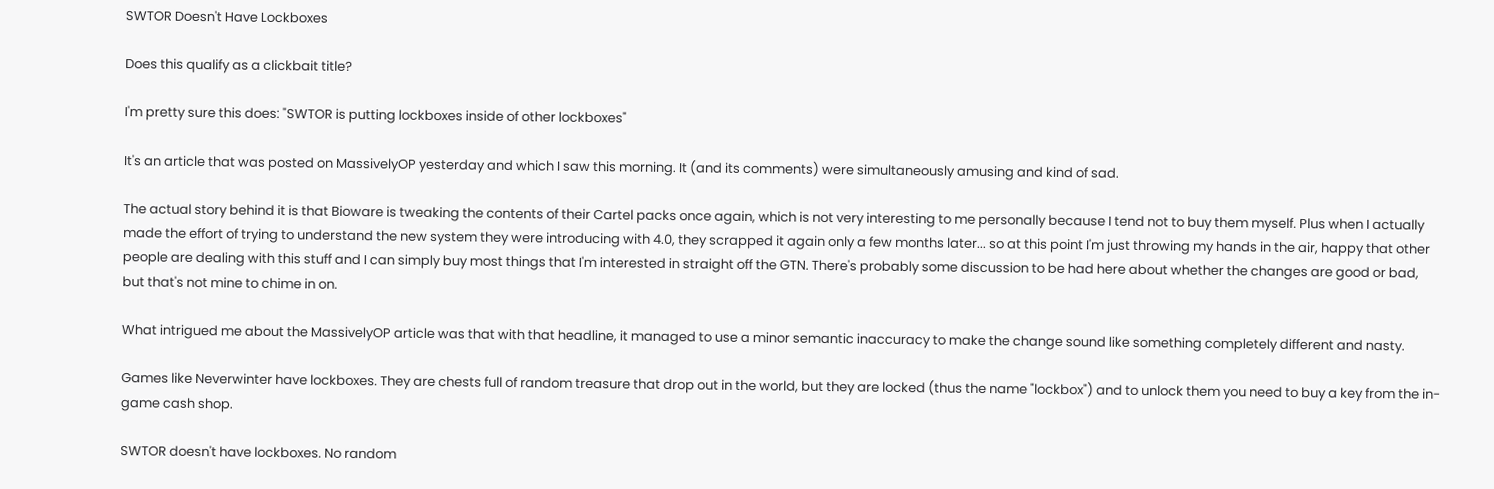SWTOR Doesn't Have Lockboxes

Does this qualify as a clickbait title?

I'm pretty sure this does: "SWTOR is putting lockboxes inside of other lockboxes"

It's an article that was posted on MassivelyOP yesterday and which I saw this morning. It (and its comments) were simultaneously amusing and kind of sad.

The actual story behind it is that Bioware is tweaking the contents of their Cartel packs once again, which is not very interesting to me personally because I tend not to buy them myself. Plus when I actually made the effort of trying to understand the new system they were introducing with 4.0, they scrapped it again only a few months later... so at this point I'm just throwing my hands in the air, happy that other people are dealing with this stuff and I can simply buy most things that I'm interested in straight off the GTN. There's probably some discussion to be had here about whether the changes are good or bad, but that's not mine to chime in on.

What intrigued me about the MassivelyOP article was that with that headline, it managed to use a minor semantic inaccuracy to make the change sound like something completely different and nasty.

Games like Neverwinter have lockboxes. They are chests full of random treasure that drop out in the world, but they are locked (thus the name "lockbox") and to unlock them you need to buy a key from the in-game cash shop.

SWTOR doesn't have lockboxes. No random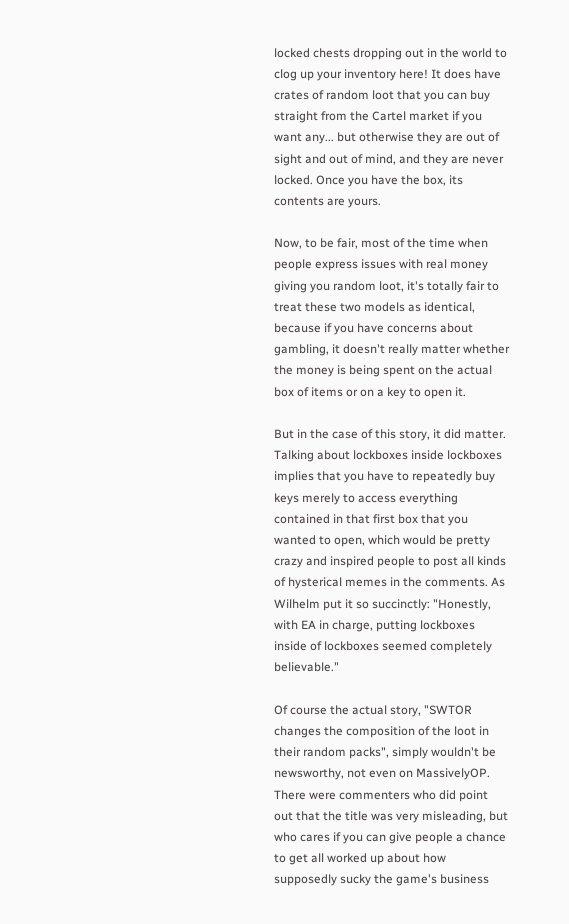locked chests dropping out in the world to clog up your inventory here! It does have crates of random loot that you can buy straight from the Cartel market if you want any... but otherwise they are out of sight and out of mind, and they are never locked. Once you have the box, its contents are yours.

Now, to be fair, most of the time when people express issues with real money giving you random loot, it's totally fair to treat these two models as identical, because if you have concerns about gambling, it doesn't really matter whether the money is being spent on the actual box of items or on a key to open it.

But in the case of this story, it did matter. Talking about lockboxes inside lockboxes implies that you have to repeatedly buy keys merely to access everything contained in that first box that you wanted to open, which would be pretty crazy and inspired people to post all kinds of hysterical memes in the comments. As Wilhelm put it so succinctly: "Honestly, with EA in charge, putting lockboxes inside of lockboxes seemed completely believable."

Of course the actual story, "SWTOR changes the composition of the loot in their random packs", simply wouldn't be newsworthy, not even on MassivelyOP. There were commenters who did point out that the title was very misleading, but who cares if you can give people a chance to get all worked up about how supposedly sucky the game's business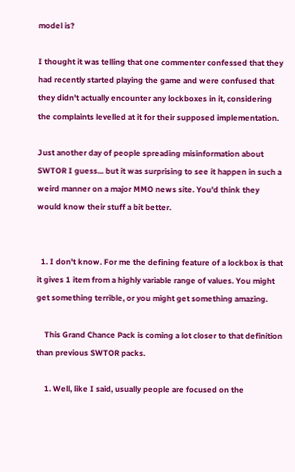model is?

I thought it was telling that one commenter confessed that they had recently started playing the game and were confused that they didn't actually encounter any lockboxes in it, considering the complaints levelled at it for their supposed implementation.

Just another day of people spreading misinformation about SWTOR I guess... but it was surprising to see it happen in such a weird manner on a major MMO news site. You'd think they would know their stuff a bit better.


  1. I don't know. For me the defining feature of a lockbox is that it gives 1 item from a highly variable range of values. You might get something terrible, or you might get something amazing.

    This Grand Chance Pack is coming a lot closer to that definition than previous SWTOR packs.

    1. Well, like I said, usually people are focused on the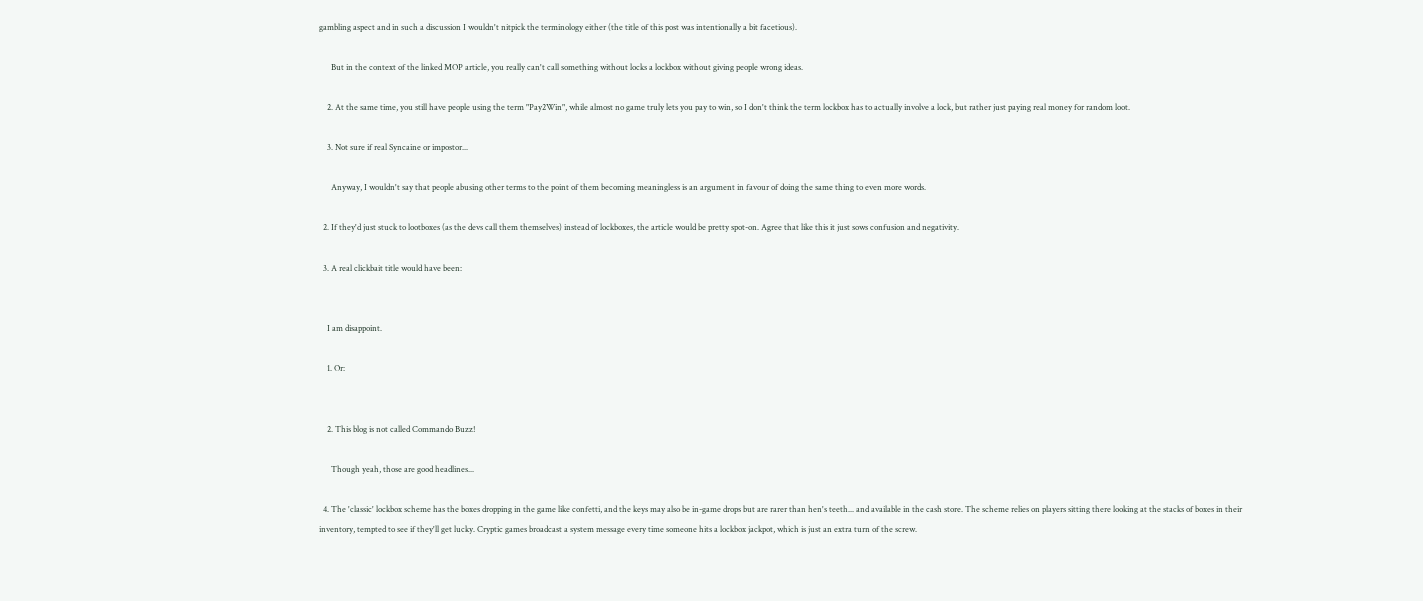gambling aspect and in such a discussion I wouldn't nitpick the terminology either (the title of this post was intentionally a bit facetious).

      But in the context of the linked MOP article, you really can't call something without locks a lockbox without giving people wrong ideas.

    2. At the same time, you still have people using the term "Pay2Win", while almost no game truly lets you pay to win, so I don't think the term lockbox has to actually involve a lock, but rather just paying real money for random loot.

    3. Not sure if real Syncaine or impostor...

      Anyway, I wouldn't say that people abusing other terms to the point of them becoming meaningless is an argument in favour of doing the same thing to even more words.

  2. If they'd just stuck to lootboxes (as the devs call them themselves) instead of lockboxes, the article would be pretty spot-on. Agree that like this it just sows confusion and negativity.

  3. A real clickbait title would have been:


    I am disappoint.

    1. Or:


    2. This blog is not called Commando Buzz!

      Though yeah, those are good headlines...

  4. The 'classic' lockbox scheme has the boxes dropping in the game like confetti, and the keys may also be in-game drops but are rarer than hen's teeth... and available in the cash store. The scheme relies on players sitting there looking at the stacks of boxes in their inventory, tempted to see if they'll get lucky. Cryptic games broadcast a system message every time someone hits a lockbox jackpot, which is just an extra turn of the screw.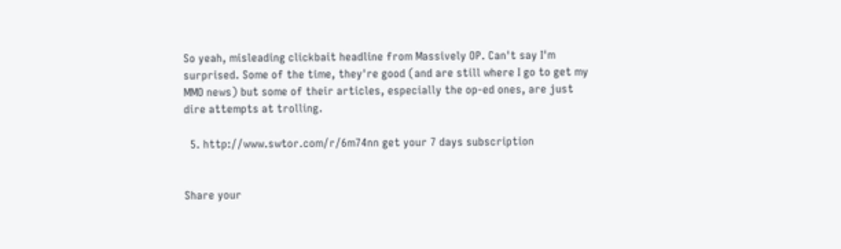So yeah, misleading clickbait headline from Massively OP. Can't say I'm surprised. Some of the time, they're good (and are still where I go to get my MMO news) but some of their articles, especially the op-ed ones, are just dire attempts at trolling.

  5. http://www.swtor.com/r/6m74nn get your 7 days subscription


Share your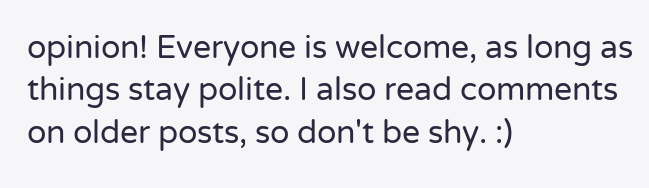opinion! Everyone is welcome, as long as things stay polite. I also read comments on older posts, so don't be shy. :)